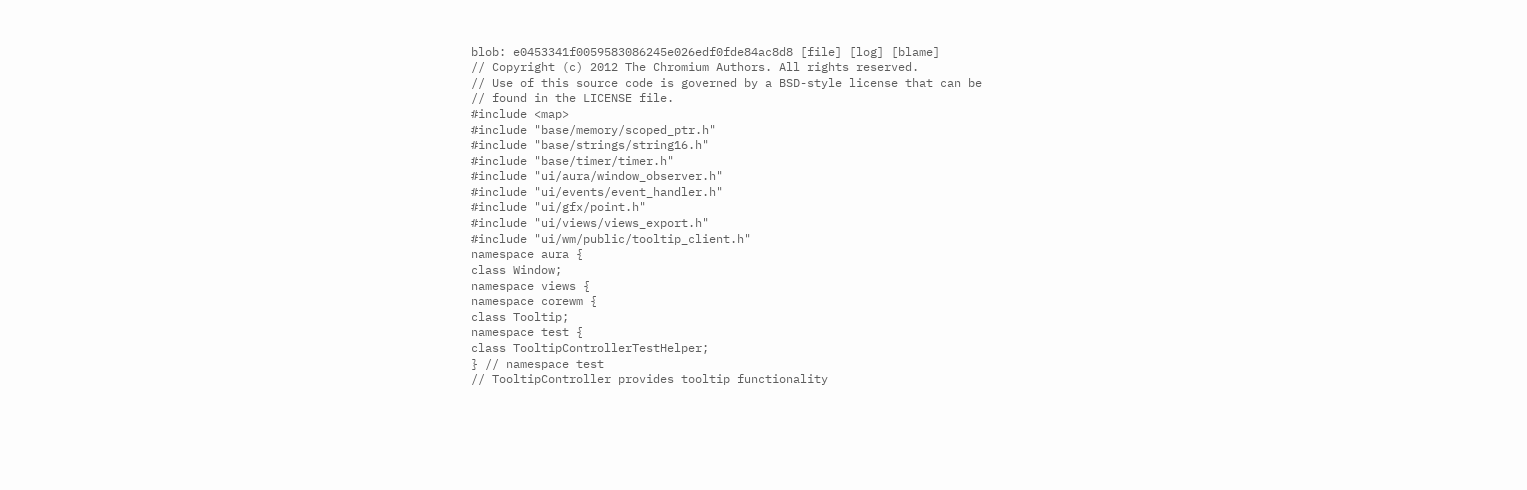blob: e0453341f0059583086245e026edf0fde84ac8d8 [file] [log] [blame]
// Copyright (c) 2012 The Chromium Authors. All rights reserved.
// Use of this source code is governed by a BSD-style license that can be
// found in the LICENSE file.
#include <map>
#include "base/memory/scoped_ptr.h"
#include "base/strings/string16.h"
#include "base/timer/timer.h"
#include "ui/aura/window_observer.h"
#include "ui/events/event_handler.h"
#include "ui/gfx/point.h"
#include "ui/views/views_export.h"
#include "ui/wm/public/tooltip_client.h"
namespace aura {
class Window;
namespace views {
namespace corewm {
class Tooltip;
namespace test {
class TooltipControllerTestHelper;
} // namespace test
// TooltipController provides tooltip functionality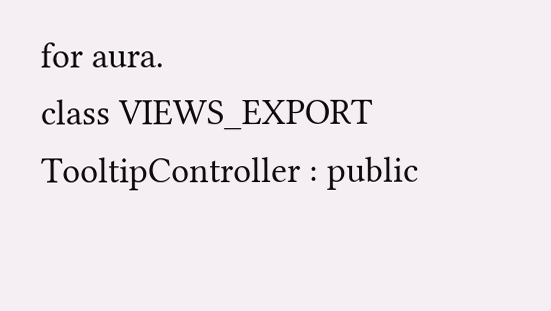for aura.
class VIEWS_EXPORT TooltipController : public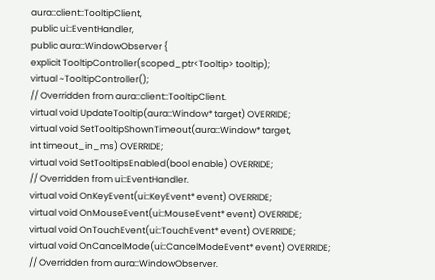aura::client::TooltipClient,
public ui::EventHandler,
public aura::WindowObserver {
explicit TooltipController(scoped_ptr<Tooltip> tooltip);
virtual ~TooltipController();
// Overridden from aura::client::TooltipClient.
virtual void UpdateTooltip(aura::Window* target) OVERRIDE;
virtual void SetTooltipShownTimeout(aura::Window* target,
int timeout_in_ms) OVERRIDE;
virtual void SetTooltipsEnabled(bool enable) OVERRIDE;
// Overridden from ui::EventHandler.
virtual void OnKeyEvent(ui::KeyEvent* event) OVERRIDE;
virtual void OnMouseEvent(ui::MouseEvent* event) OVERRIDE;
virtual void OnTouchEvent(ui::TouchEvent* event) OVERRIDE;
virtual void OnCancelMode(ui::CancelModeEvent* event) OVERRIDE;
// Overridden from aura::WindowObserver.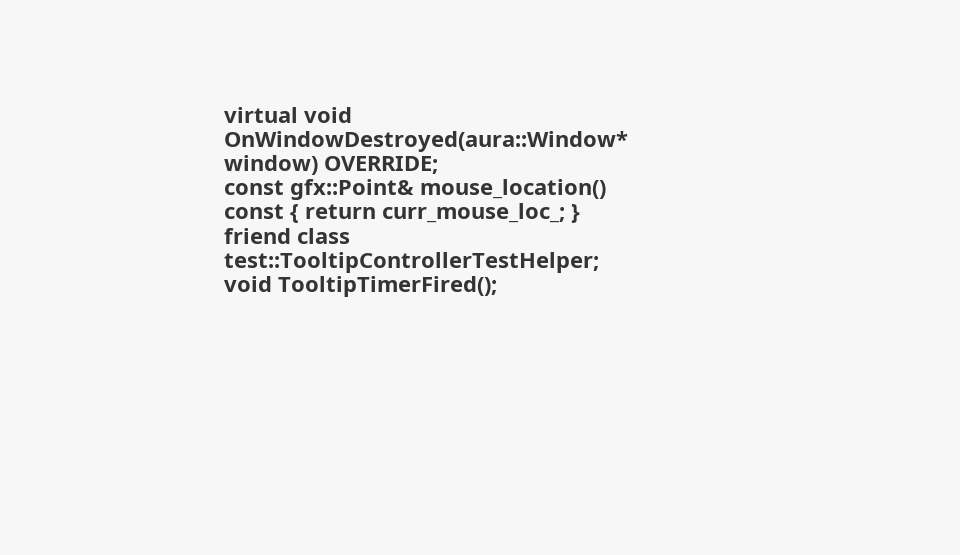virtual void OnWindowDestroyed(aura::Window* window) OVERRIDE;
const gfx::Point& mouse_location() const { return curr_mouse_loc_; }
friend class test::TooltipControllerTestHelper;
void TooltipTimerFired();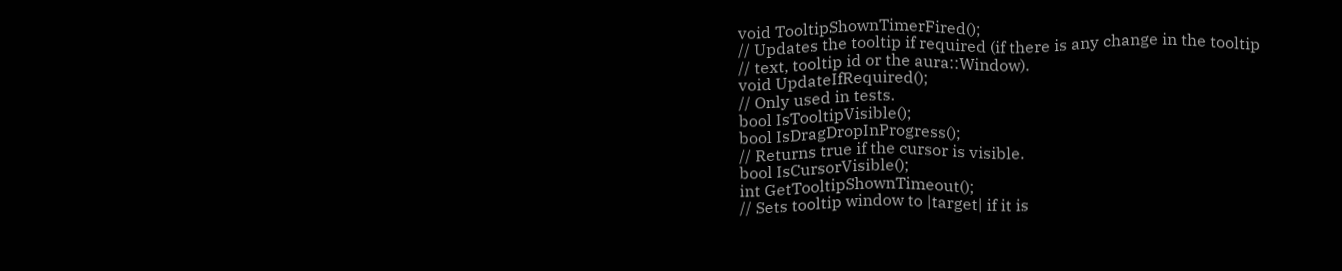void TooltipShownTimerFired();
// Updates the tooltip if required (if there is any change in the tooltip
// text, tooltip id or the aura::Window).
void UpdateIfRequired();
// Only used in tests.
bool IsTooltipVisible();
bool IsDragDropInProgress();
// Returns true if the cursor is visible.
bool IsCursorVisible();
int GetTooltipShownTimeout();
// Sets tooltip window to |target| if it is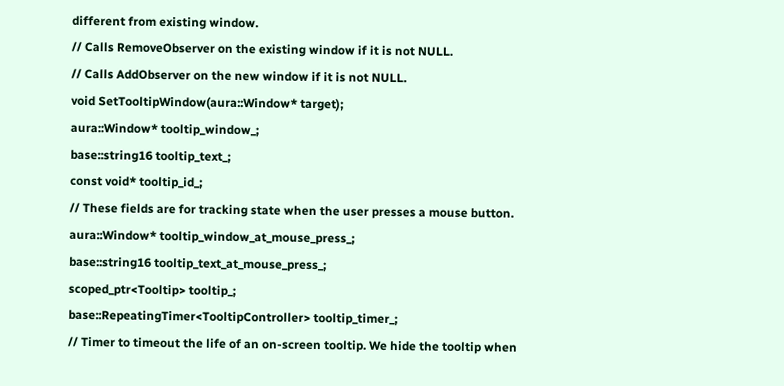different from existing window.
// Calls RemoveObserver on the existing window if it is not NULL.
// Calls AddObserver on the new window if it is not NULL.
void SetTooltipWindow(aura::Window* target);
aura::Window* tooltip_window_;
base::string16 tooltip_text_;
const void* tooltip_id_;
// These fields are for tracking state when the user presses a mouse button.
aura::Window* tooltip_window_at_mouse_press_;
base::string16 tooltip_text_at_mouse_press_;
scoped_ptr<Tooltip> tooltip_;
base::RepeatingTimer<TooltipController> tooltip_timer_;
// Timer to timeout the life of an on-screen tooltip. We hide the tooltip when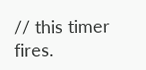// this timer fires.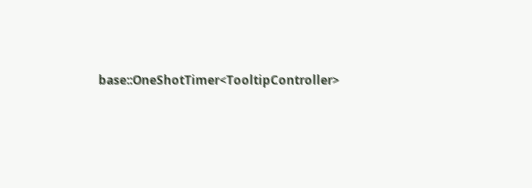base::OneShotTimer<TooltipController>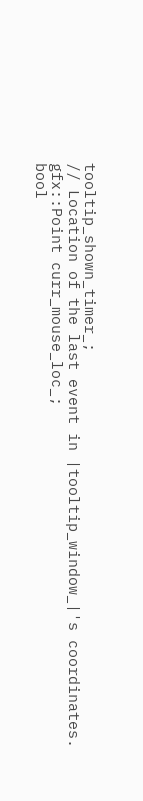tooltip_shown_timer_;
// Location of the last event in |tooltip_window_|'s coordinates.
gfx::Point curr_mouse_loc_;
bool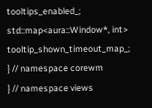tooltips_enabled_;
std::map<aura::Window*, int> tooltip_shown_timeout_map_;
} // namespace corewm
} // namespace views